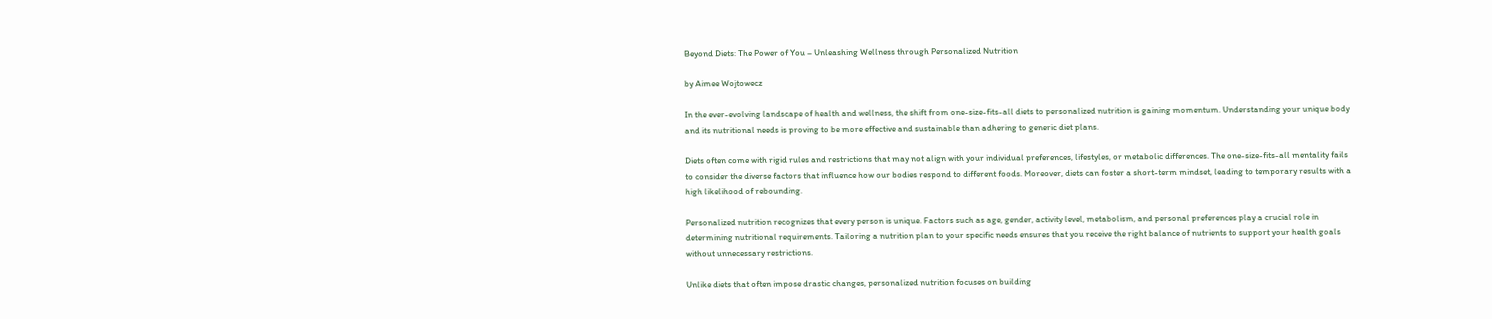Beyond Diets: The Power of You – Unleashing Wellness through Personalized Nutrition

by Aimee Wojtowecz

In the ever-evolving landscape of health and wellness, the shift from one-size-fits-all diets to personalized nutrition is gaining momentum. Understanding your unique body and its nutritional needs is proving to be more effective and sustainable than adhering to generic diet plans.

Diets often come with rigid rules and restrictions that may not align with your individual preferences, lifestyles, or metabolic differences. The one-size-fits-all mentality fails to consider the diverse factors that influence how our bodies respond to different foods. Moreover, diets can foster a short-term mindset, leading to temporary results with a high likelihood of rebounding.

Personalized nutrition recognizes that every person is unique. Factors such as age, gender, activity level, metabolism, and personal preferences play a crucial role in determining nutritional requirements. Tailoring a nutrition plan to your specific needs ensures that you receive the right balance of nutrients to support your health goals without unnecessary restrictions.

Unlike diets that often impose drastic changes, personalized nutrition focuses on building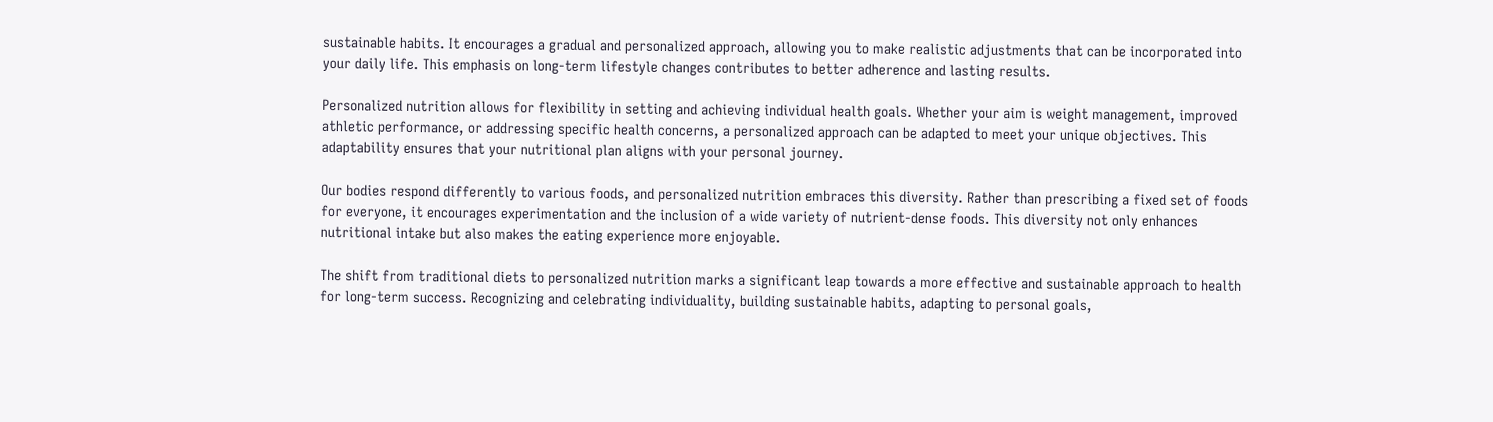sustainable habits. It encourages a gradual and personalized approach, allowing you to make realistic adjustments that can be incorporated into your daily life. This emphasis on long-term lifestyle changes contributes to better adherence and lasting results.

Personalized nutrition allows for flexibility in setting and achieving individual health goals. Whether your aim is weight management, improved athletic performance, or addressing specific health concerns, a personalized approach can be adapted to meet your unique objectives. This adaptability ensures that your nutritional plan aligns with your personal journey.

Our bodies respond differently to various foods, and personalized nutrition embraces this diversity. Rather than prescribing a fixed set of foods for everyone, it encourages experimentation and the inclusion of a wide variety of nutrient-dense foods. This diversity not only enhances nutritional intake but also makes the eating experience more enjoyable.

The shift from traditional diets to personalized nutrition marks a significant leap towards a more effective and sustainable approach to health for long-term success. Recognizing and celebrating individuality, building sustainable habits, adapting to personal goals,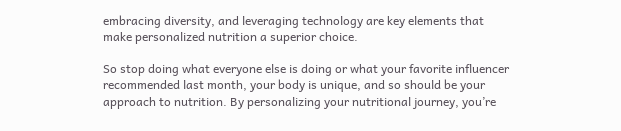embracing diversity, and leveraging technology are key elements that make personalized nutrition a superior choice.

So stop doing what everyone else is doing or what your favorite influencer recommended last month, your body is unique, and so should be your approach to nutrition. By personalizing your nutritional journey, you’re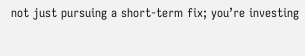not just pursuing a short-term fix; you’re investing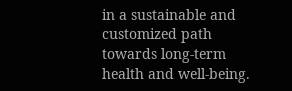in a sustainable and customized path towards long-term health and well-being.